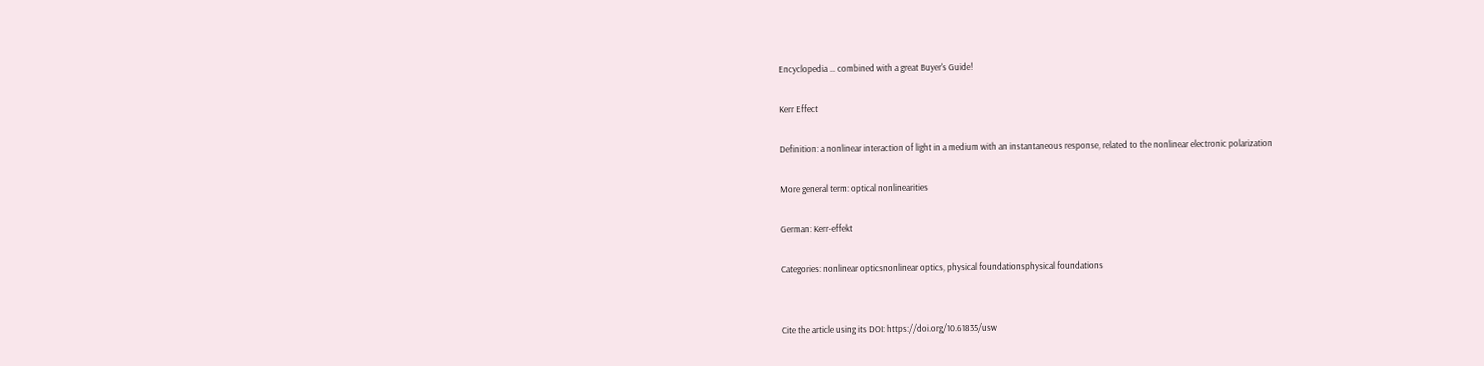Encyclopedia … combined with a great Buyer's Guide!

Kerr Effect

Definition: a nonlinear interaction of light in a medium with an instantaneous response, related to the nonlinear electronic polarization

More general term: optical nonlinearities

German: Kerr-effekt

Categories: nonlinear opticsnonlinear optics, physical foundationsphysical foundations


Cite the article using its DOI: https://doi.org/10.61835/usw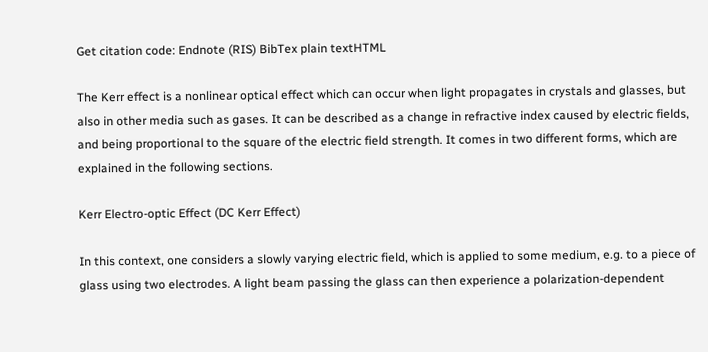Get citation code: Endnote (RIS) BibTex plain textHTML

The Kerr effect is a nonlinear optical effect which can occur when light propagates in crystals and glasses, but also in other media such as gases. It can be described as a change in refractive index caused by electric fields, and being proportional to the square of the electric field strength. It comes in two different forms, which are explained in the following sections.

Kerr Electro-optic Effect (DC Kerr Effect)

In this context, one considers a slowly varying electric field, which is applied to some medium, e.g. to a piece of glass using two electrodes. A light beam passing the glass can then experience a polarization-dependent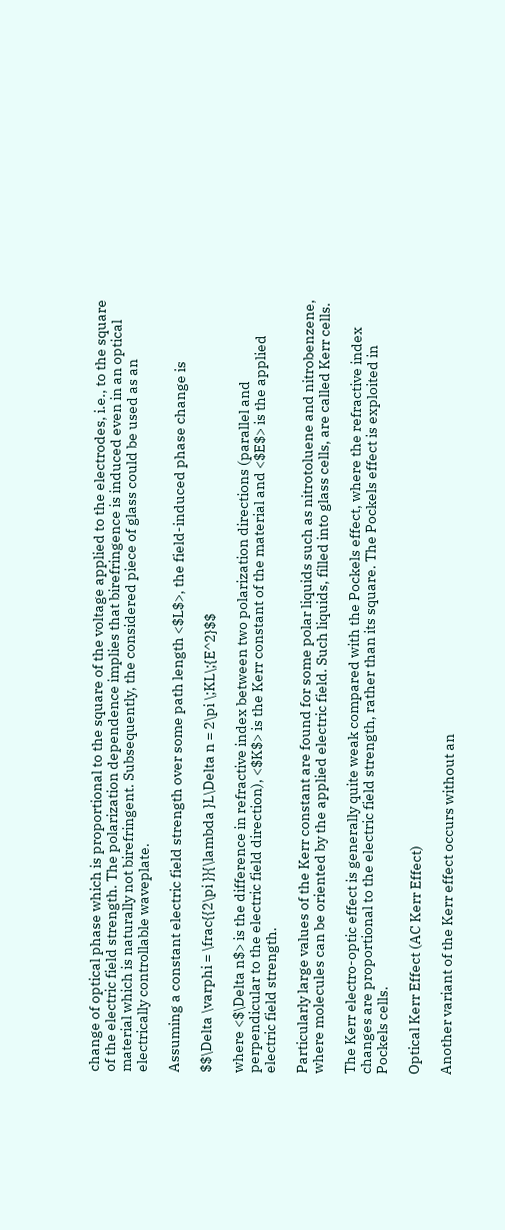change of optical phase which is proportional to the square of the voltage applied to the electrodes, i.e., to the square of the electric field strength. The polarization dependence implies that birefringence is induced even in an optical material which is naturally not birefringent. Subsequently, the considered piece of glass could be used as an electrically controllable waveplate.

Assuming a constant electric field strength over some path length <$L$>, the field-induced phase change is

$$\Delta \varphi = \frac{{2\pi }}{\lambda }L\Delta n = 2\pi \;KL\;{E^2}$$

where <$\Delta n$> is the difference in refractive index between two polarization directions (parallel and perpendicular to the electric field direction), <$K$> is the Kerr constant of the material and <$E$> is the applied electric field strength.

Particularly large values of the Kerr constant are found for some polar liquids such as nitrotoluene and nitrobenzene, where molecules can be oriented by the applied electric field. Such liquids, filled into glass cells, are called Kerr cells.

The Kerr electro-optic effect is generally quite weak compared with the Pockels effect, where the refractive index changes are proportional to the electric field strength, rather than its square. The Pockels effect is exploited in Pockels cells.

Optical Kerr Effect (AC Kerr Effect)

Another variant of the Kerr effect occurs without an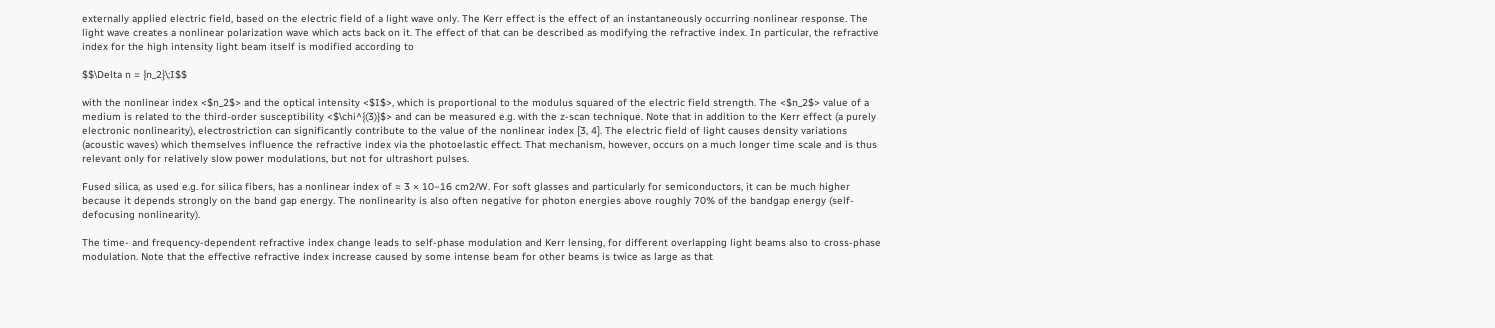externally applied electric field, based on the electric field of a light wave only. The Kerr effect is the effect of an instantaneously occurring nonlinear response. The light wave creates a nonlinear polarization wave which acts back on it. The effect of that can be described as modifying the refractive index. In particular, the refractive index for the high intensity light beam itself is modified according to

$$\Delta n = {n_2}\;I$$

with the nonlinear index <$n_2$> and the optical intensity <$I$>, which is proportional to the modulus squared of the electric field strength. The <$n_2$> value of a medium is related to the third-order susceptibility <$\chi^{(3)}$> and can be measured e.g. with the z-scan technique. Note that in addition to the Kerr effect (a purely electronic nonlinearity), electrostriction can significantly contribute to the value of the nonlinear index [3, 4]. The electric field of light causes density variations (acoustic waves) which themselves influence the refractive index via the photoelastic effect. That mechanism, however, occurs on a much longer time scale and is thus relevant only for relatively slow power modulations, but not for ultrashort pulses.

Fused silica, as used e.g. for silica fibers, has a nonlinear index of ≈ 3 × 10−16 cm2/W. For soft glasses and particularly for semiconductors, it can be much higher because it depends strongly on the band gap energy. The nonlinearity is also often negative for photon energies above roughly 70% of the bandgap energy (self-defocusing nonlinearity).

The time- and frequency-dependent refractive index change leads to self-phase modulation and Kerr lensing, for different overlapping light beams also to cross-phase modulation. Note that the effective refractive index increase caused by some intense beam for other beams is twice as large as that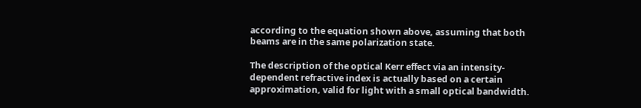according to the equation shown above, assuming that both beams are in the same polarization state.

The description of the optical Kerr effect via an intensity-dependent refractive index is actually based on a certain approximation, valid for light with a small optical bandwidth.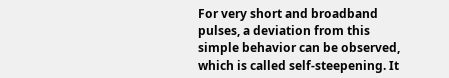For very short and broadband pulses, a deviation from this simple behavior can be observed, which is called self-steepening. It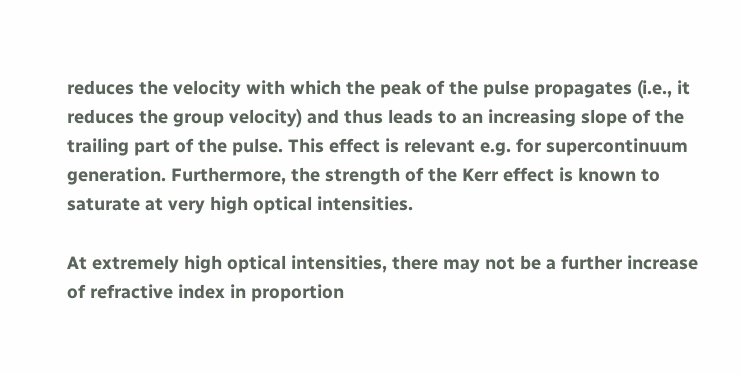reduces the velocity with which the peak of the pulse propagates (i.e., it reduces the group velocity) and thus leads to an increasing slope of the trailing part of the pulse. This effect is relevant e.g. for supercontinuum generation. Furthermore, the strength of the Kerr effect is known to saturate at very high optical intensities.

At extremely high optical intensities, there may not be a further increase of refractive index in proportion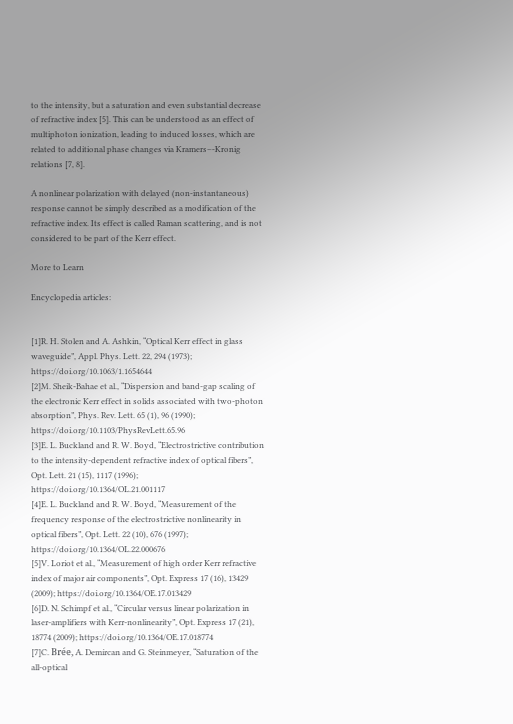to the intensity, but a saturation and even substantial decrease of refractive index [5]. This can be understood as an effect of multiphoton ionization, leading to induced losses, which are related to additional phase changes via Kramers–-Kronig relations [7, 8].

A nonlinear polarization with delayed (non-instantaneous) response cannot be simply described as a modification of the refractive index. Its effect is called Raman scattering, and is not considered to be part of the Kerr effect.

More to Learn

Encyclopedia articles:


[1]R. H. Stolen and A. Ashkin, “Optical Kerr effect in glass waveguide”, Appl. Phys. Lett. 22, 294 (1973); https://doi.org/10.1063/1.1654644
[2]M. Sheik-Bahae et al., “Dispersion and band-gap scaling of the electronic Kerr effect in solids associated with two-photon absorption”, Phys. Rev. Lett. 65 (1), 96 (1990); https://doi.org/10.1103/PhysRevLett.65.96
[3]E. L. Buckland and R. W. Boyd, “Electrostrictive contribution to the intensity-dependent refractive index of optical fibers”, Opt. Lett. 21 (15), 1117 (1996); https://doi.org/10.1364/OL.21.001117
[4]E. L. Buckland and R. W. Boyd, “Measurement of the frequency response of the electrostrictive nonlinearity in optical fibers”, Opt. Lett. 22 (10), 676 (1997); https://doi.org/10.1364/OL.22.000676
[5]V. Loriot et al., “Measurement of high order Kerr refractive index of major air components”, Opt. Express 17 (16), 13429 (2009); https://doi.org/10.1364/OE.17.013429
[6]D. N. Schimpf et al., “Circular versus linear polarization in laser-amplifiers with Kerr-nonlinearity”, Opt. Express 17 (21), 18774 (2009); https://doi.org/10.1364/OE.17.018774
[7]C. Brée, A. Demircan and G. Steinmeyer, “Saturation of the all-optical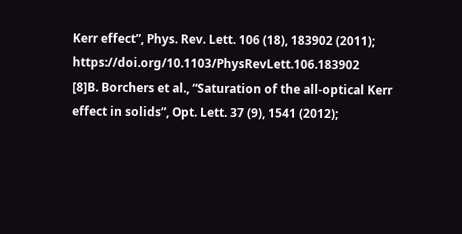Kerr effect”, Phys. Rev. Lett. 106 (18), 183902 (2011); https://doi.org/10.1103/PhysRevLett.106.183902
[8]B. Borchers et al., “Saturation of the all-optical Kerr effect in solids”, Opt. Lett. 37 (9), 1541 (2012);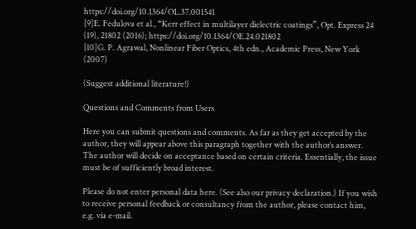https://doi.org/10.1364/OL.37.001541
[9]E. Fedulova et al., “Kerr effect in multilayer dielectric coatings”, Opt. Express 24 (19), 21802 (2016); https://doi.org/10.1364/OE.24.021802
[10]G. P. Agrawal, Nonlinear Fiber Optics, 4th edn., Academic Press, New York (2007)

(Suggest additional literature!)

Questions and Comments from Users

Here you can submit questions and comments. As far as they get accepted by the author, they will appear above this paragraph together with the author’s answer. The author will decide on acceptance based on certain criteria. Essentially, the issue must be of sufficiently broad interest.

Please do not enter personal data here. (See also our privacy declaration.) If you wish to receive personal feedback or consultancy from the author, please contact him, e.g. via e-mail.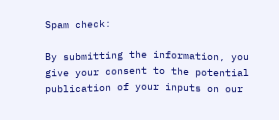Spam check:

By submitting the information, you give your consent to the potential publication of your inputs on our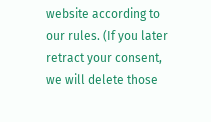website according to our rules. (If you later retract your consent, we will delete those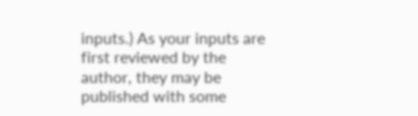inputs.) As your inputs are first reviewed by the author, they may be published with some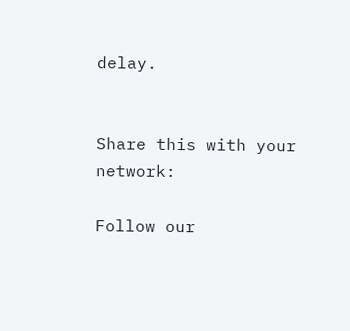delay.


Share this with your network:

Follow our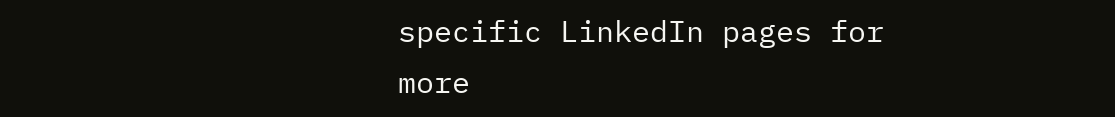specific LinkedIn pages for more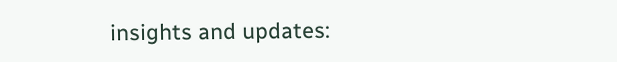insights and updates: